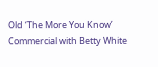Old ‘The More You Know’ Commercial with Betty White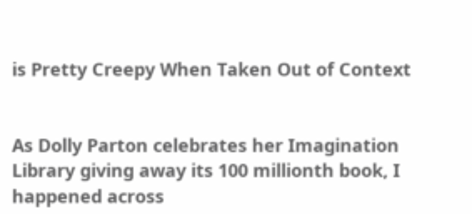is Pretty Creepy When Taken Out of Context


As Dolly Parton celebrates her Imagination Library giving away its 100 millionth book, I happened across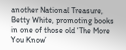another National Treasure, Betty White, promoting books in one of those old ‘The More You Know’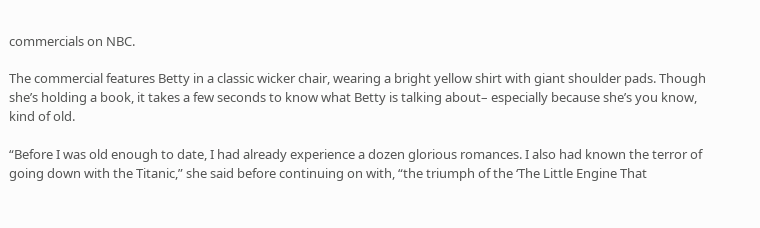commercials on NBC.

The commercial features Betty in a classic wicker chair, wearing a bright yellow shirt with giant shoulder pads. Though she’s holding a book, it takes a few seconds to know what Betty is talking about– especially because she’s you know, kind of old.

“Before I was old enough to date, I had already experience a dozen glorious romances. I also had known the terror of going down with the Titanic,” she said before continuing on with, “the triumph of the ‘The Little Engine That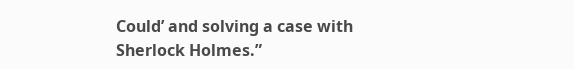Could’ and solving a case with Sherlock Holmes.”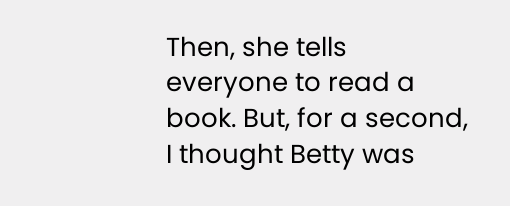Then, she tells everyone to read a book. But, for a second, I thought Betty was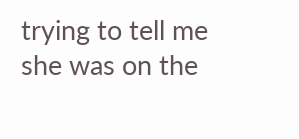trying to tell me she was on the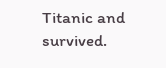Titanic and survived.